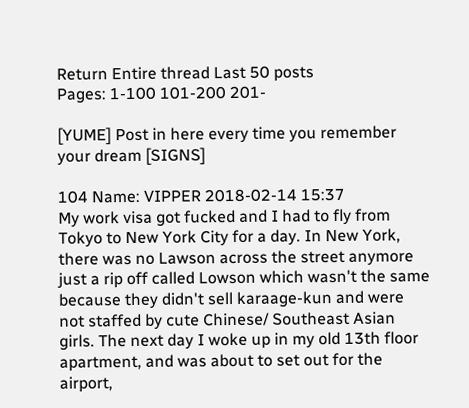Return Entire thread Last 50 posts
Pages: 1-100 101-200 201-

[YUME] Post in here every time you remember your dream [SIGNS]

104 Name: VIPPER 2018-02-14 15:37
My work visa got fucked and I had to fly from Tokyo to New York City for a day. In New York, there was no Lawson across the street anymore just a rip off called Lowson which wasn't the same because they didn't sell karaage-kun and were not staffed by cute Chinese/ Southeast Asian girls. The next day I woke up in my old 13th floor apartment, and was about to set out for the airport,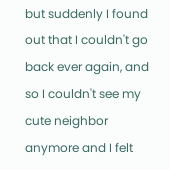but suddenly I found out that I couldn't go back ever again, and so I couldn't see my cute neighbor anymore and I felt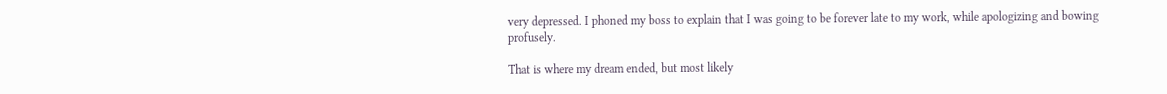very depressed. I phoned my boss to explain that I was going to be forever late to my work, while apologizing and bowing profusely.

That is where my dream ended, but most likely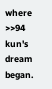where >>94 kun's dream began.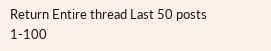Return Entire thread Last 50 posts 1-100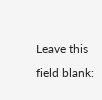Leave this field blank: